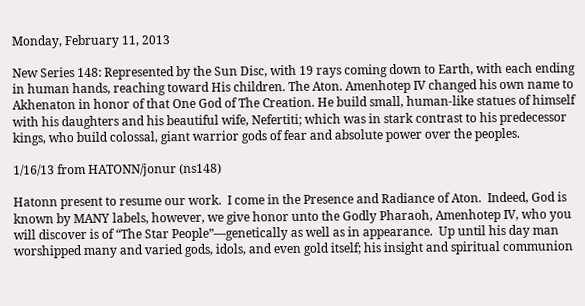Monday, February 11, 2013

New Series 148: Represented by the Sun Disc, with 19 rays coming down to Earth, with each ending in human hands, reaching toward His children. The Aton. Amenhotep IV changed his own name to Akhenaton in honor of that One God of The Creation. He build small, human-like statues of himself with his daughters and his beautiful wife, Nefertiti; which was in stark contrast to his predecessor kings, who build colossal, giant warrior gods of fear and absolute power over the peoples.

1/16/13 from HATONN/jonur (ns148)

Hatonn present to resume our work.  I come in the Presence and Radiance of Aton.  Indeed, God is known by MANY labels, however, we give honor unto the Godly Pharaoh, Amenhotep IV, who you will discover is of “The Star People”—genetically as well as in appearance.  Up until his day man worshipped many and varied gods, idols, and even gold itself; his insight and spiritual communion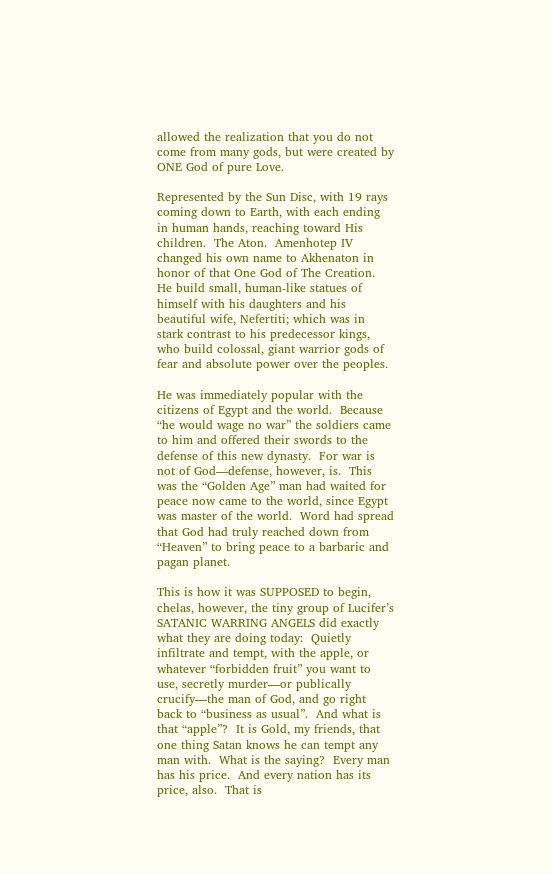allowed the realization that you do not come from many gods, but were created by ONE God of pure Love.

Represented by the Sun Disc, with 19 rays coming down to Earth, with each ending in human hands, reaching toward His children.  The Aton.  Amenhotep IV changed his own name to Akhenaton in honor of that One God of The Creation.  He build small, human-like statues of himself with his daughters and his beautiful wife, Nefertiti; which was in stark contrast to his predecessor kings, who build colossal, giant warrior gods of fear and absolute power over the peoples.

He was immediately popular with the citizens of Egypt and the world.  Because “he would wage no war” the soldiers came to him and offered their swords to the defense of this new dynasty.  For war is not of God—defense, however, is.  This was the “Golden Age” man had waited for peace now came to the world, since Egypt was master of the world.  Word had spread that God had truly reached down from “Heaven” to bring peace to a barbaric and pagan planet.

This is how it was SUPPOSED to begin, chelas, however, the tiny group of Lucifer’s SATANIC WARRING ANGELS did exactly what they are doing today:  Quietly infiltrate and tempt, with the apple, or whatever “forbidden fruit” you want to use, secretly murder—or publically crucify—the man of God, and go right back to “business as usual”.  And what is that “apple”?  It is Gold, my friends, that one thing Satan knows he can tempt any man with.  What is the saying?  Every man has his price.  And every nation has its price, also.  That is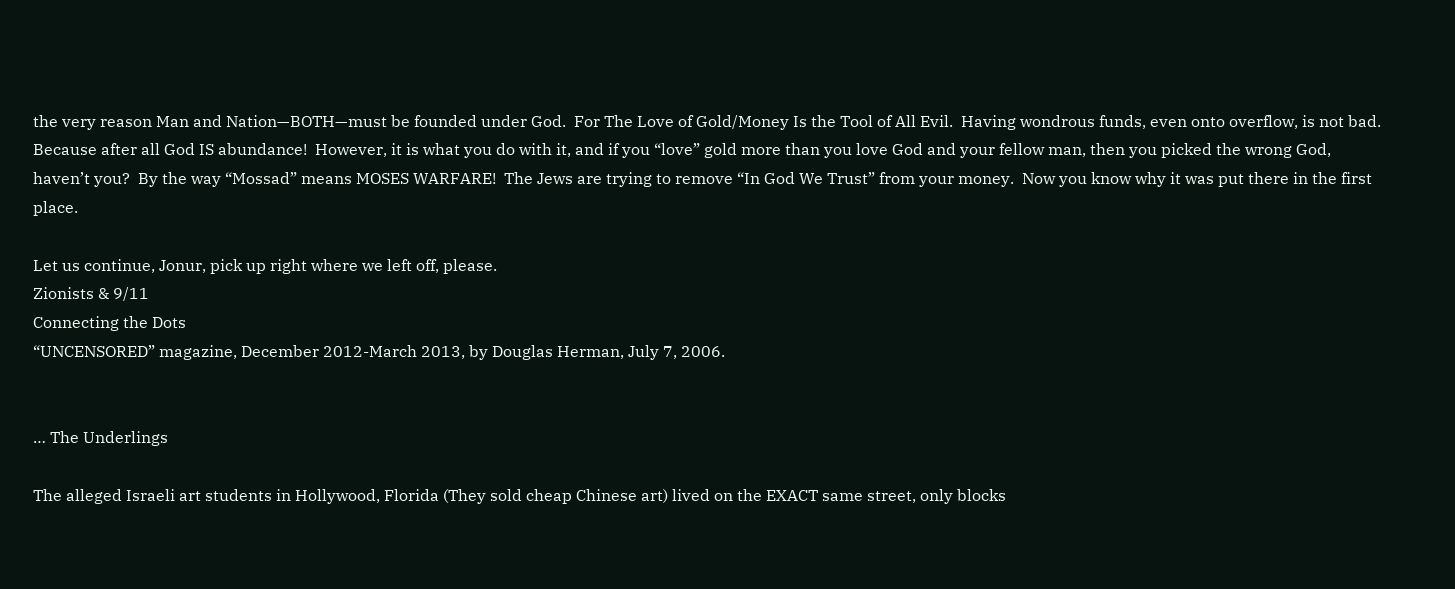the very reason Man and Nation—BOTH—must be founded under God.  For The Love of Gold/Money Is the Tool of All Evil.  Having wondrous funds, even onto overflow, is not bad.   Because after all God IS abundance!  However, it is what you do with it, and if you “love” gold more than you love God and your fellow man, then you picked the wrong God, haven’t you?  By the way “Mossad” means MOSES WARFARE!  The Jews are trying to remove “In God We Trust” from your money.  Now you know why it was put there in the first place.

Let us continue, Jonur, pick up right where we left off, please.
Zionists & 9/11
Connecting the Dots
“UNCENSORED” magazine, December 2012-March 2013, by Douglas Herman, July 7, 2006.


… The Underlings

The alleged Israeli art students in Hollywood, Florida (They sold cheap Chinese art) lived on the EXACT same street, only blocks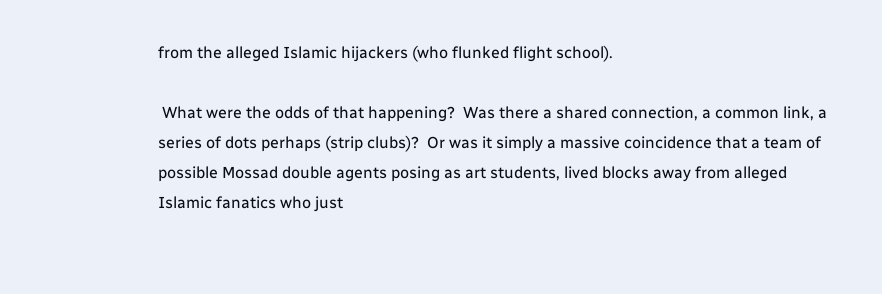from the alleged Islamic hijackers (who flunked flight school).

 What were the odds of that happening?  Was there a shared connection, a common link, a series of dots perhaps (strip clubs)?  Or was it simply a massive coincidence that a team of possible Mossad double agents posing as art students, lived blocks away from alleged Islamic fanatics who just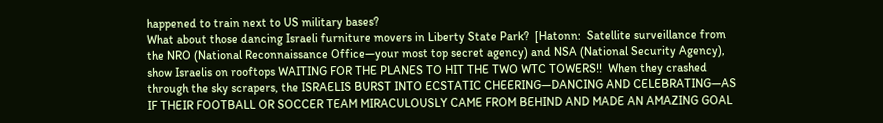happened to train next to US military bases?
What about those dancing Israeli furniture movers in Liberty State Park?  [Hatonn:  Satellite surveillance from the NRO (National Reconnaissance Office—your most top secret agency) and NSA (National Security Agency), show Israelis on rooftops WAITING FOR THE PLANES TO HIT THE TWO WTC TOWERS!!  When they crashed through the sky scrapers, the ISRAELIS BURST INTO ECSTATIC CHEERING—DANCING AND CELEBRATING—AS IF THEIR FOOTBALL OR SOCCER TEAM MIRACULOUSLY CAME FROM BEHIND AND MADE AN AMAZING GOAL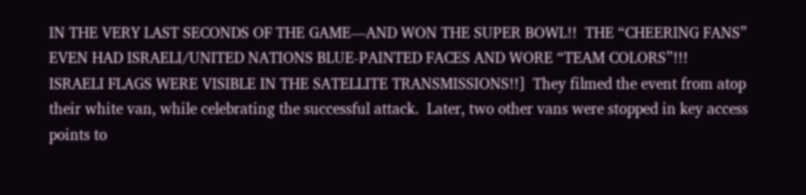IN THE VERY LAST SECONDS OF THE GAME—AND WON THE SUPER BOWL!!  THE “CHEERING FANS” EVEN HAD ISRAELI/UNITED NATIONS BLUE-PAINTED FACES AND WORE “TEAM COLORS”!!!  ISRAELI FLAGS WERE VISIBLE IN THE SATELLITE TRANSMISSIONS!!]  They filmed the event from atop their white van, while celebrating the successful attack.  Later, two other vans were stopped in key access points to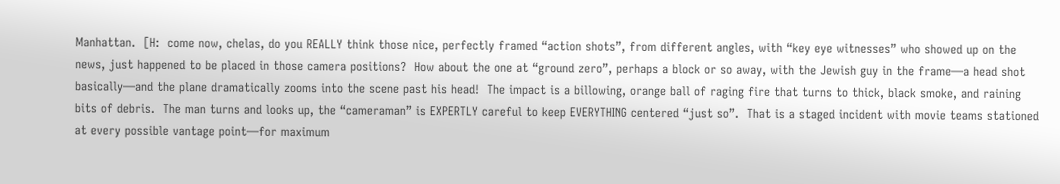Manhattan.  [H:  come now, chelas, do you REALLY think those nice, perfectly framed “action shots”, from different angles, with “key eye witnesses” who showed up on the news, just happened to be placed in those camera positions?  How about the one at “ground zero”, perhaps a block or so away, with the Jewish guy in the frame—a head shot basically—and the plane dramatically zooms into the scene past his head!  The impact is a billowing, orange ball of raging fire that turns to thick, black smoke, and raining bits of debris.  The man turns and looks up, the “cameraman” is EXPERTLY careful to keep EVERYTHING centered “just so”.  That is a staged incident with movie teams stationed at every possible vantage point—for maximum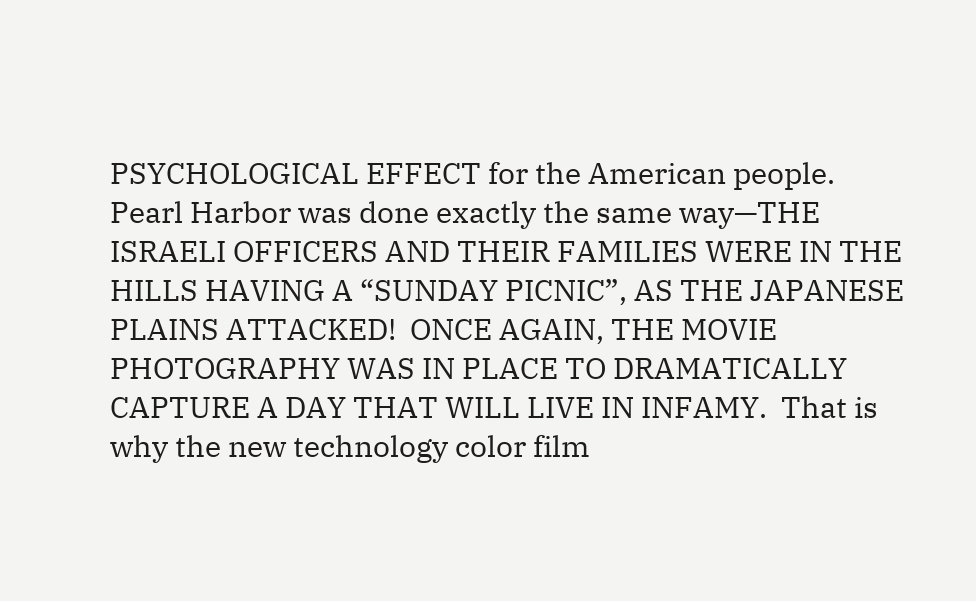PSYCHOLOGICAL EFFECT for the American people.  Pearl Harbor was done exactly the same way—THE ISRAELI OFFICERS AND THEIR FAMILIES WERE IN THE HILLS HAVING A “SUNDAY PICNIC”, AS THE JAPANESE PLAINS ATTACKED!  ONCE AGAIN, THE MOVIE PHOTOGRAPHY WAS IN PLACE TO DRAMATICALLY CAPTURE A DAY THAT WILL LIVE IN INFAMY.  That is why the new technology color film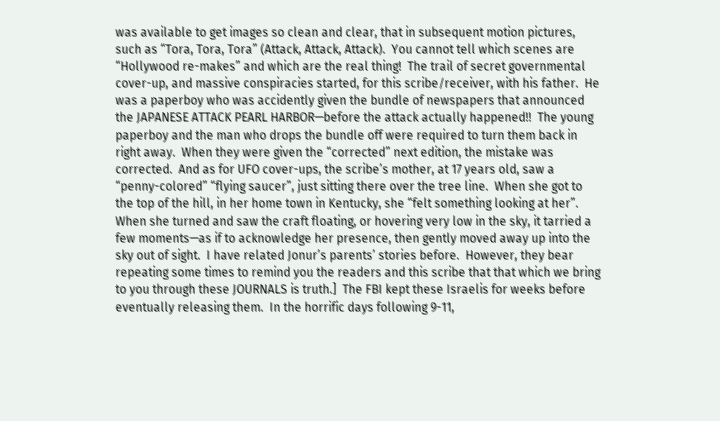was available to get images so clean and clear, that in subsequent motion pictures, such as “Tora, Tora, Tora” (Attack, Attack, Attack).  You cannot tell which scenes are “Hollywood re-makes” and which are the real thing!  The trail of secret governmental cover-up, and massive conspiracies started, for this scribe/receiver, with his father.  He was a paperboy who was accidently given the bundle of newspapers that announced the JAPANESE ATTACK PEARL HARBOR—before the attack actually happened!!  The young paperboy and the man who drops the bundle off were required to turn them back in right away.  When they were given the “corrected” next edition, the mistake was corrected.  And as for UFO cover-ups, the scribe’s mother, at 17 years old, saw a “penny-colored” “flying saucer”, just sitting there over the tree line.  When she got to the top of the hill, in her home town in Kentucky, she “felt something looking at her”.  When she turned and saw the craft floating, or hovering very low in the sky, it tarried a few moments—as if to acknowledge her presence, then gently moved away up into the sky out of sight.  I have related Jonur’s parents’ stories before.  However, they bear repeating some times to remind you the readers and this scribe that that which we bring to you through these JOURNALS is truth.]  The FBI kept these Israelis for weeks before eventually releasing them.  In the horrific days following 9-11,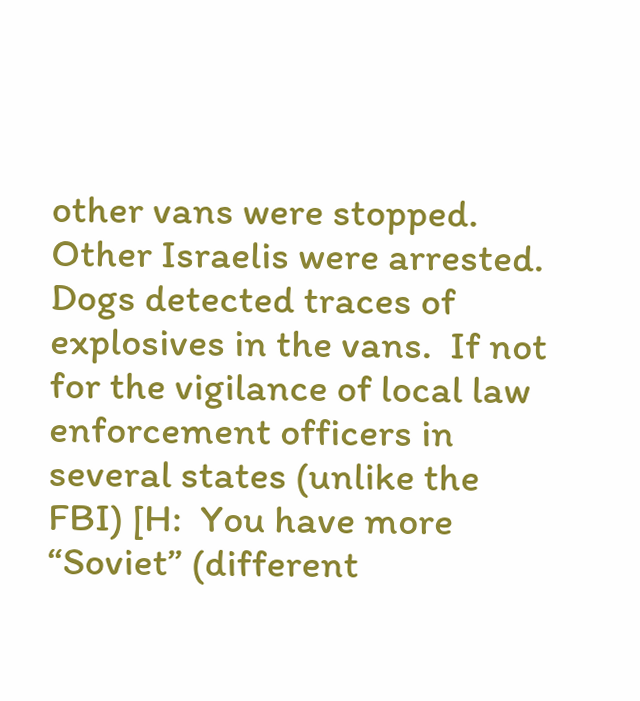other vans were stopped.  Other Israelis were arrested.  Dogs detected traces of explosives in the vans.  If not for the vigilance of local law enforcement officers in several states (unlike the FBI) [H:  You have more “Soviet” (different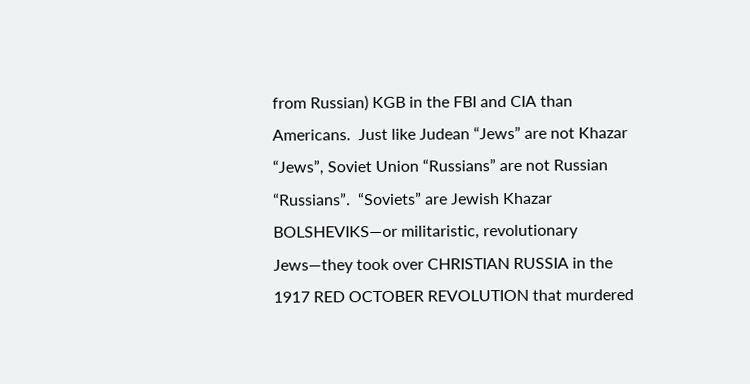from Russian) KGB in the FBI and CIA than Americans.  Just like Judean “Jews” are not Khazar “Jews”, Soviet Union “Russians” are not Russian “Russians”.  “Soviets” are Jewish Khazar BOLSHEVIKS—or militaristic, revolutionary Jews—they took over CHRISTIAN RUSSIA in the 1917 RED OCTOBER REVOLUTION that murdered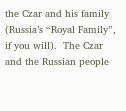the Czar and his family (Russia’s “Royal Family”, if you will).  The Czar and the Russian people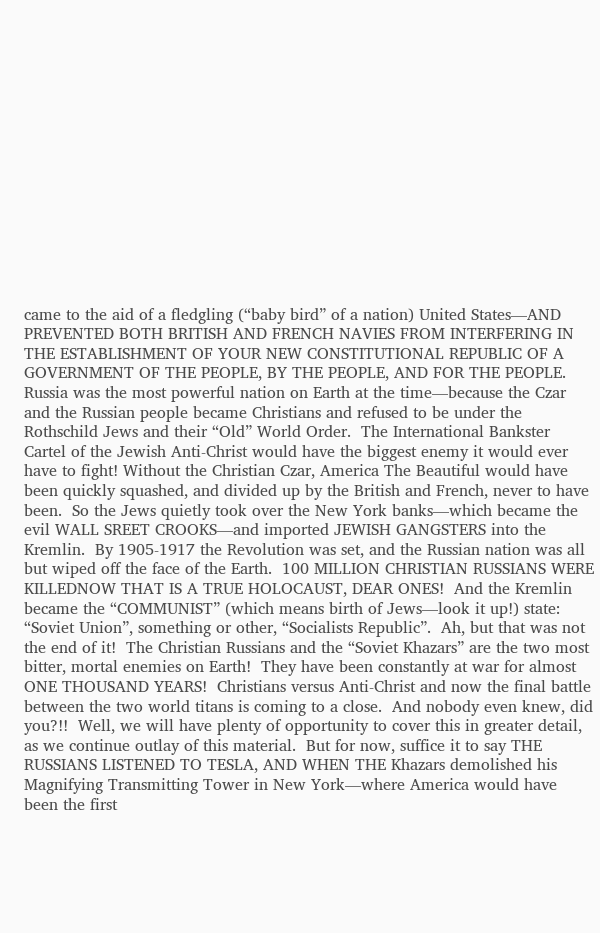came to the aid of a fledgling (“baby bird” of a nation) United States—AND PREVENTED BOTH BRITISH AND FRENCH NAVIES FROM INTERFERING IN THE ESTABLISHMENT OF YOUR NEW CONSTITUTIONAL REPUBLIC OF A GOVERNMENT OF THE PEOPLE, BY THE PEOPLE, AND FOR THE PEOPLE.  Russia was the most powerful nation on Earth at the time—because the Czar and the Russian people became Christians and refused to be under the Rothschild Jews and their “Old” World Order.  The International Bankster Cartel of the Jewish Anti-Christ would have the biggest enemy it would ever have to fight! Without the Christian Czar, America The Beautiful would have been quickly squashed, and divided up by the British and French, never to have been.  So the Jews quietly took over the New York banks—which became the evil WALL SREET CROOKS—and imported JEWISH GANGSTERS into the Kremlin.  By 1905-1917 the Revolution was set, and the Russian nation was all but wiped off the face of the Earth.  100 MILLION CHRISTIAN RUSSIANS WERE KILLEDNOW THAT IS A TRUE HOLOCAUST, DEAR ONES!  And the Kremlin became the “COMMUNIST” (which means birth of Jews—look it up!) state:  “Soviet Union”, something or other, “Socialists Republic”.  Ah, but that was not the end of it!  The Christian Russians and the “Soviet Khazars” are the two most bitter, mortal enemies on Earth!  They have been constantly at war for almost ONE THOUSAND YEARS!  Christians versus Anti-Christ and now the final battle between the two world titans is coming to a close.  And nobody even knew, did you?!!  Well, we will have plenty of opportunity to cover this in greater detail, as we continue outlay of this material.  But for now, suffice it to say THE RUSSIANS LISTENED TO TESLA, AND WHEN THE Khazars demolished his Magnifying Transmitting Tower in New York—where America would have been the first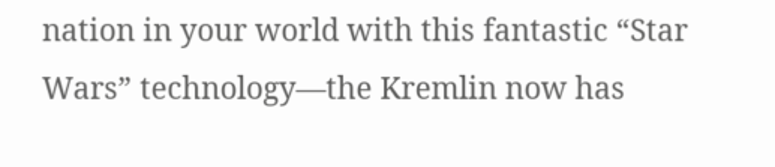nation in your world with this fantastic “Star Wars” technology—the Kremlin now has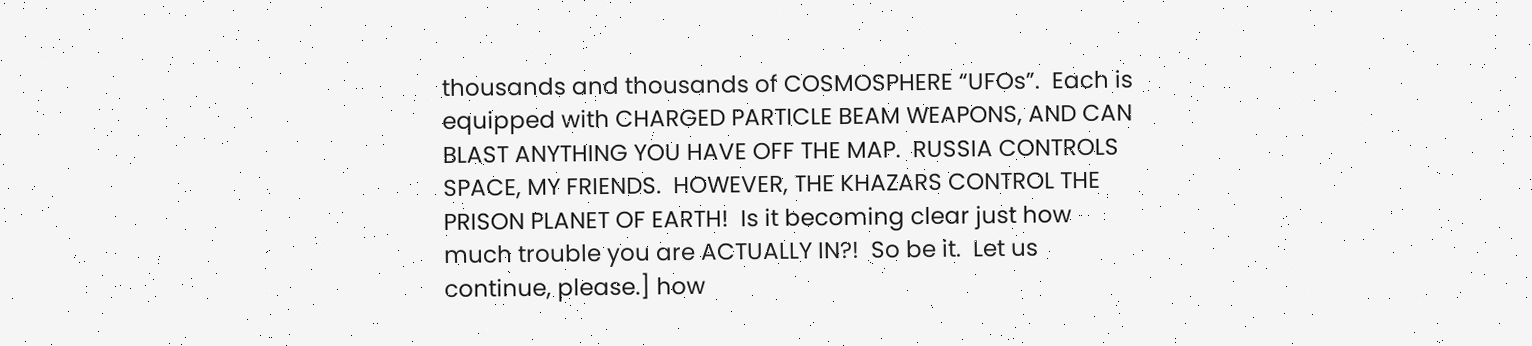thousands and thousands of COSMOSPHERE “UFOs”.  Each is equipped with CHARGED PARTICLE BEAM WEAPONS, AND CAN BLAST ANYTHING YOU HAVE OFF THE MAP.  RUSSIA CONTROLS SPACE, MY FRIENDS.  HOWEVER, THE KHAZARS CONTROL THE PRISON PLANET OF EARTH!  Is it becoming clear just how much trouble you are ACTUALLY IN?!  So be it.  Let us continue, please.] how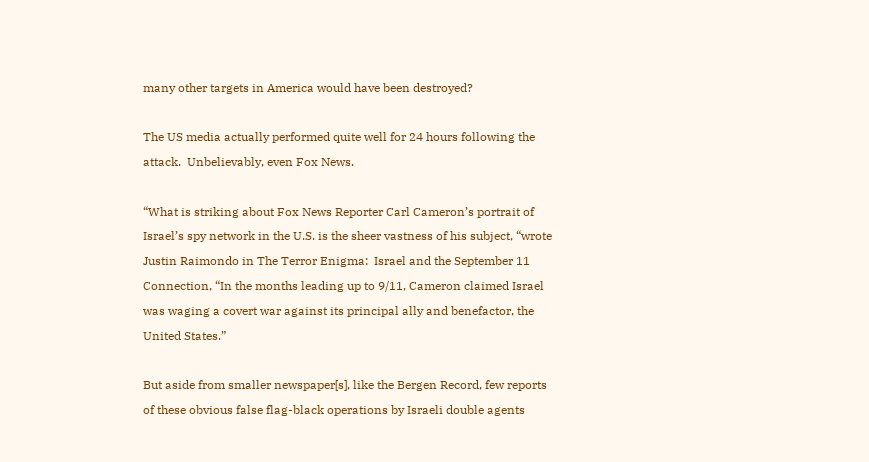many other targets in America would have been destroyed?

The US media actually performed quite well for 24 hours following the attack.  Unbelievably, even Fox News.

“What is striking about Fox News Reporter Carl Cameron’s portrait of Israel’s spy network in the U.S. is the sheer vastness of his subject, “wrote Justin Raimondo in The Terror Enigma:  Israel and the September 11 Connection, “In the months leading up to 9/11, Cameron claimed Israel was waging a covert war against its principal ally and benefactor, the United States.”

But aside from smaller newspaper[s], like the Bergen Record, few reports of these obvious false flag-black operations by Israeli double agents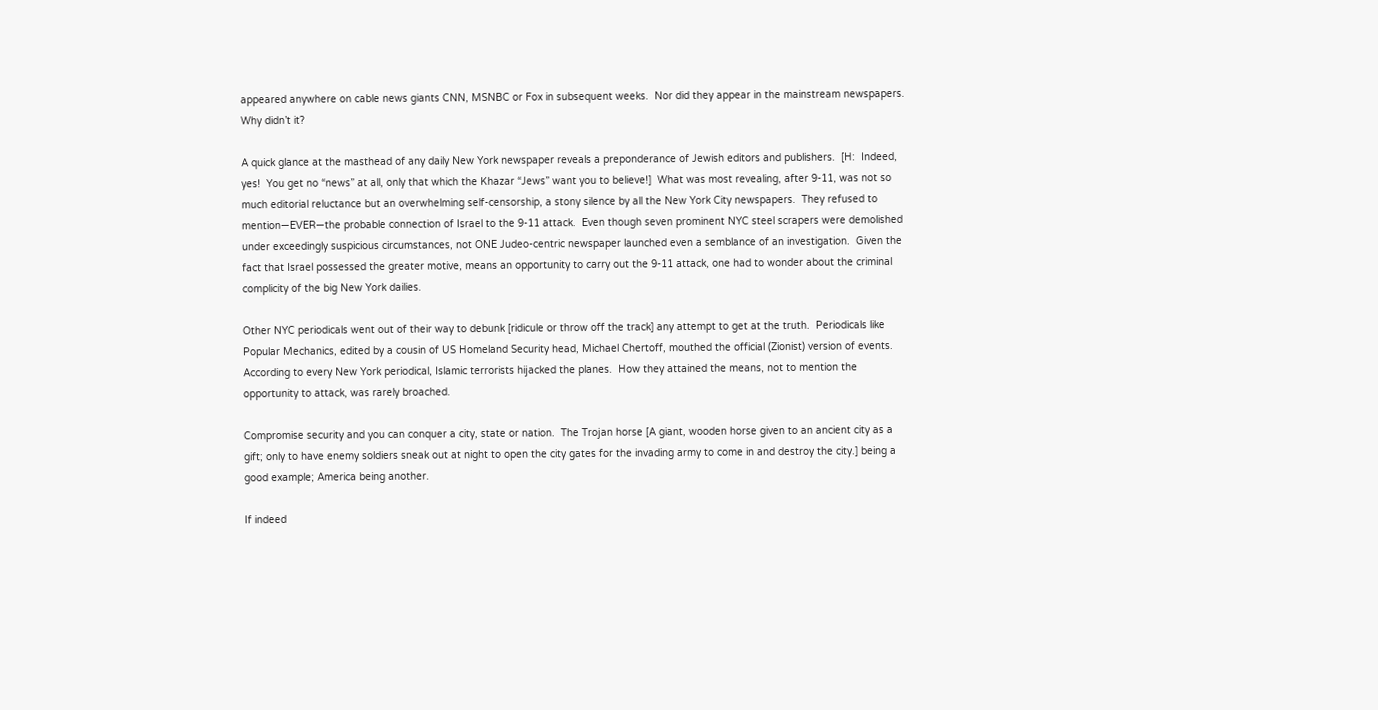appeared anywhere on cable news giants CNN, MSNBC or Fox in subsequent weeks.  Nor did they appear in the mainstream newspapers.  Why didn’t it?

A quick glance at the masthead of any daily New York newspaper reveals a preponderance of Jewish editors and publishers.  [H:  Indeed, yes!  You get no “news” at all, only that which the Khazar “Jews” want you to believe!]  What was most revealing, after 9-11, was not so much editorial reluctance but an overwhelming self-censorship, a stony silence by all the New York City newspapers.  They refused to mention—EVER—the probable connection of Israel to the 9-11 attack.  Even though seven prominent NYC steel scrapers were demolished under exceedingly suspicious circumstances, not ONE Judeo-centric newspaper launched even a semblance of an investigation.  Given the fact that Israel possessed the greater motive, means an opportunity to carry out the 9-11 attack, one had to wonder about the criminal complicity of the big New York dailies.

Other NYC periodicals went out of their way to debunk [ridicule or throw off the track] any attempt to get at the truth.  Periodicals like Popular Mechanics, edited by a cousin of US Homeland Security head, Michael Chertoff, mouthed the official (Zionist) version of events.  According to every New York periodical, Islamic terrorists hijacked the planes.  How they attained the means, not to mention the opportunity to attack, was rarely broached.

Compromise security and you can conquer a city, state or nation.  The Trojan horse [A giant, wooden horse given to an ancient city as a gift; only to have enemy soldiers sneak out at night to open the city gates for the invading army to come in and destroy the city.] being a good example; America being another.

If indeed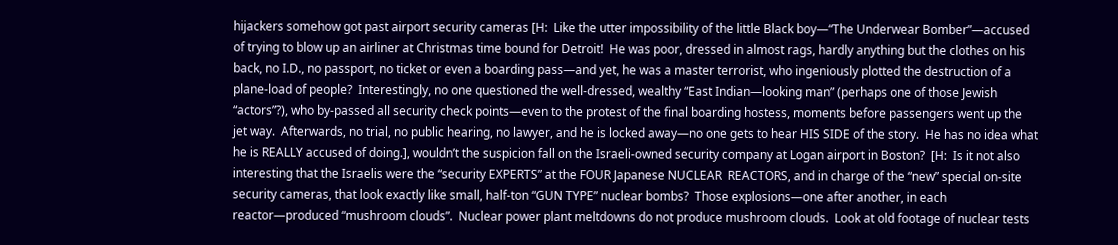hijackers somehow got past airport security cameras [H:  Like the utter impossibility of the little Black boy—“The Underwear Bomber”—accused of trying to blow up an airliner at Christmas time bound for Detroit!  He was poor, dressed in almost rags, hardly anything but the clothes on his back, no I.D., no passport, no ticket or even a boarding pass—and yet, he was a master terrorist, who ingeniously plotted the destruction of a plane-load of people?  Interestingly, no one questioned the well-dressed, wealthy “East Indian—looking man” (perhaps one of those Jewish “actors”?), who by-passed all security check points—even to the protest of the final boarding hostess, moments before passengers went up the jet way.  Afterwards, no trial, no public hearing, no lawyer, and he is locked away—no one gets to hear HIS SIDE of the story.  He has no idea what he is REALLY accused of doing.], wouldn’t the suspicion fall on the Israeli-owned security company at Logan airport in Boston?  [H:  Is it not also interesting that the Israelis were the “security EXPERTS” at the FOUR Japanese NUCLEAR  REACTORS, and in charge of the “new” special on-site security cameras, that look exactly like small, half-ton “GUN TYPE” nuclear bombs?  Those explosions—one after another, in each reactor—produced “mushroom clouds”.  Nuclear power plant meltdowns do not produce mushroom clouds.  Look at old footage of nuclear tests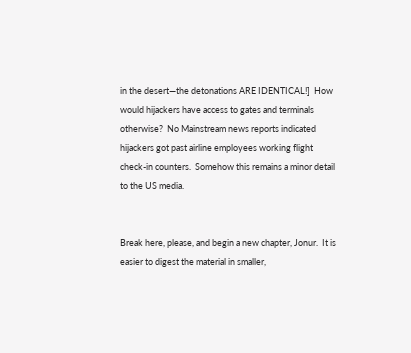in the desert—the detonations ARE IDENTICAL!]  How would hijackers have access to gates and terminals otherwise?  No Mainstream news reports indicated hijackers got past airline employees working flight check-in counters.  Somehow this remains a minor detail to the US media.


Break here, please, and begin a new chapter, Jonur.  It is easier to digest the material in smaller,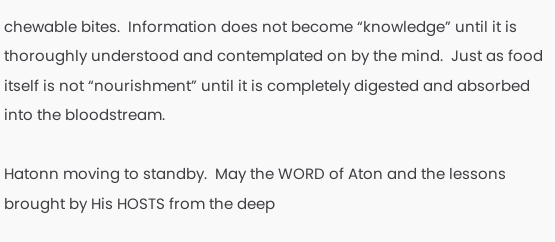chewable bites.  Information does not become “knowledge” until it is thoroughly understood and contemplated on by the mind.  Just as food itself is not “nourishment” until it is completely digested and absorbed into the bloodstream.

Hatonn moving to standby.  May the WORD of Aton and the lessons brought by His HOSTS from the deep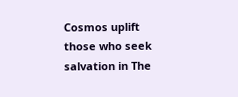Cosmos uplift those who seek salvation in The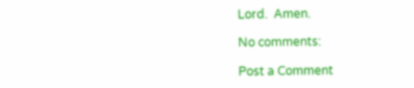Lord.  Amen.

No comments:

Post a Comment